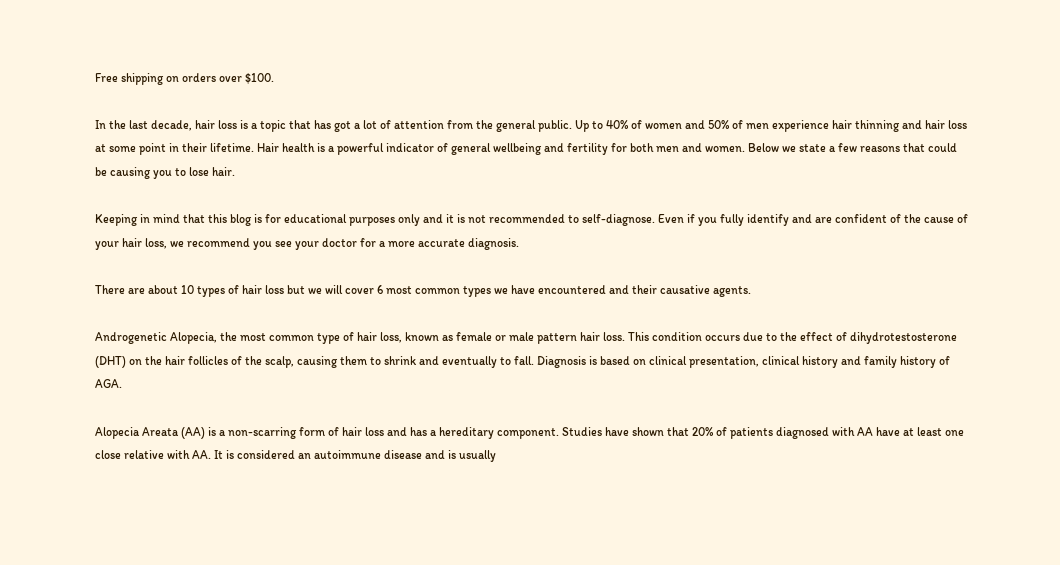Free shipping on orders over $100.

In the last decade, hair loss is a topic that has got a lot of attention from the general public. Up to 40% of women and 50% of men experience hair thinning and hair loss at some point in their lifetime. Hair health is a powerful indicator of general wellbeing and fertility for both men and women. Below we state a few reasons that could be causing you to lose hair.

Keeping in mind that this blog is for educational purposes only and it is not recommended to self-diagnose. Even if you fully identify and are confident of the cause of your hair loss, we recommend you see your doctor for a more accurate diagnosis.

There are about 10 types of hair loss but we will cover 6 most common types we have encountered and their causative agents.

Androgenetic Alopecia, the most common type of hair loss, known as female or male pattern hair loss. This condition occurs due to the effect of dihydrotestosterone (DHT) on the hair follicles of the scalp, causing them to shrink and eventually to fall. Diagnosis is based on clinical presentation, clinical history and family history of AGA.

Alopecia Areata (AA) is a non-scarring form of hair loss and has a hereditary component. Studies have shown that 20% of patients diagnosed with AA have at least one close relative with AA. It is considered an autoimmune disease and is usually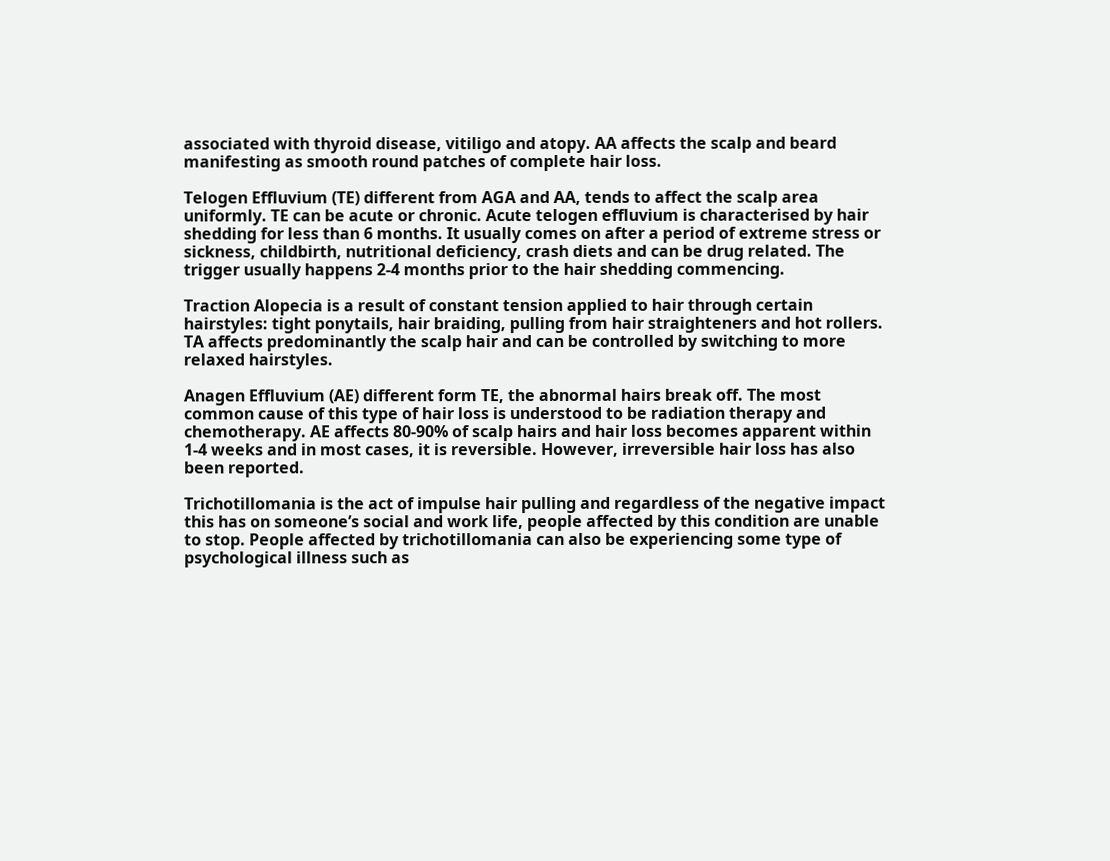associated with thyroid disease, vitiligo and atopy. AA affects the scalp and beard manifesting as smooth round patches of complete hair loss.

Telogen Effluvium (TE) different from AGA and AA, tends to affect the scalp area uniformly. TE can be acute or chronic. Acute telogen effluvium is characterised by hair shedding for less than 6 months. It usually comes on after a period of extreme stress or sickness, childbirth, nutritional deficiency, crash diets and can be drug related. The trigger usually happens 2-4 months prior to the hair shedding commencing.

Traction Alopecia is a result of constant tension applied to hair through certain hairstyles: tight ponytails, hair braiding, pulling from hair straighteners and hot rollers. TA affects predominantly the scalp hair and can be controlled by switching to more relaxed hairstyles.

Anagen Effluvium (AE) different form TE, the abnormal hairs break off. The most common cause of this type of hair loss is understood to be radiation therapy and chemotherapy. AE affects 80-90% of scalp hairs and hair loss becomes apparent within 1-4 weeks and in most cases, it is reversible. However, irreversible hair loss has also been reported.

Trichotillomania is the act of impulse hair pulling and regardless of the negative impact this has on someone’s social and work life, people affected by this condition are unable to stop. People affected by trichotillomania can also be experiencing some type of psychological illness such as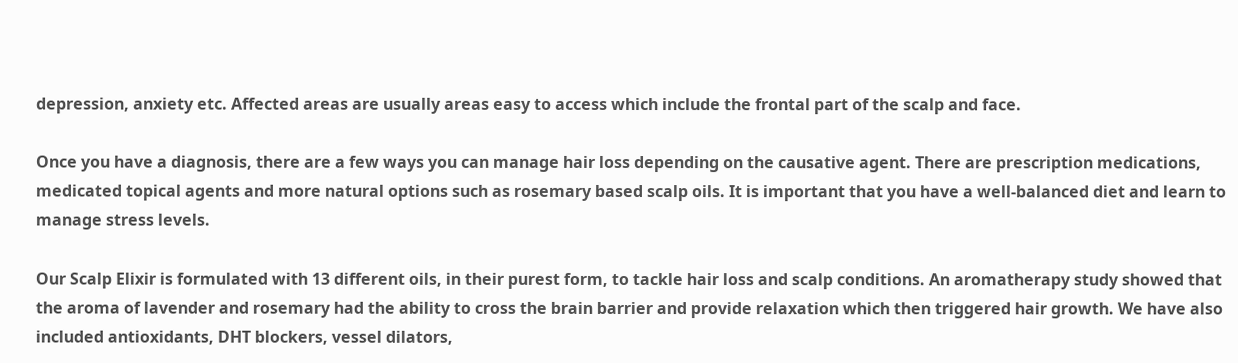depression, anxiety etc. Affected areas are usually areas easy to access which include the frontal part of the scalp and face.

Once you have a diagnosis, there are a few ways you can manage hair loss depending on the causative agent. There are prescription medications, medicated topical agents and more natural options such as rosemary based scalp oils. It is important that you have a well-balanced diet and learn to manage stress levels.

Our Scalp Elixir is formulated with 13 different oils, in their purest form, to tackle hair loss and scalp conditions. An aromatherapy study showed that the aroma of lavender and rosemary had the ability to cross the brain barrier and provide relaxation which then triggered hair growth. We have also included antioxidants, DHT blockers, vessel dilators,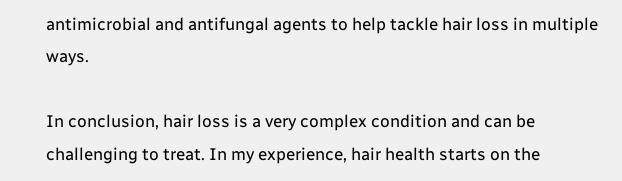antimicrobial and antifungal agents to help tackle hair loss in multiple ways.

In conclusion, hair loss is a very complex condition and can be challenging to treat. In my experience, hair health starts on the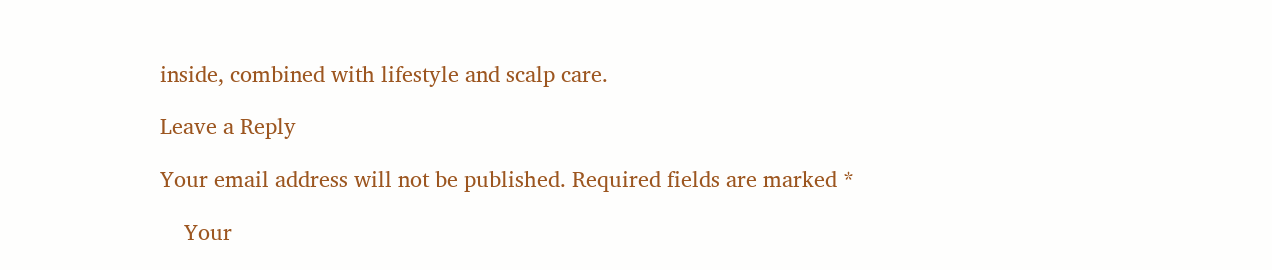inside, combined with lifestyle and scalp care.

Leave a Reply

Your email address will not be published. Required fields are marked *

    Your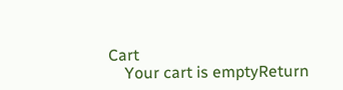Cart
    Your cart is emptyReturn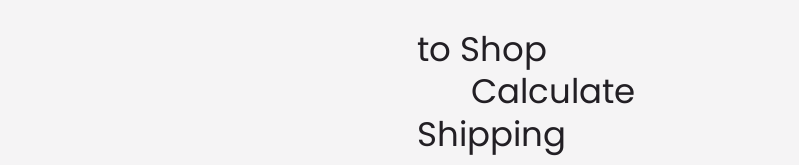to Shop
      Calculate Shipping